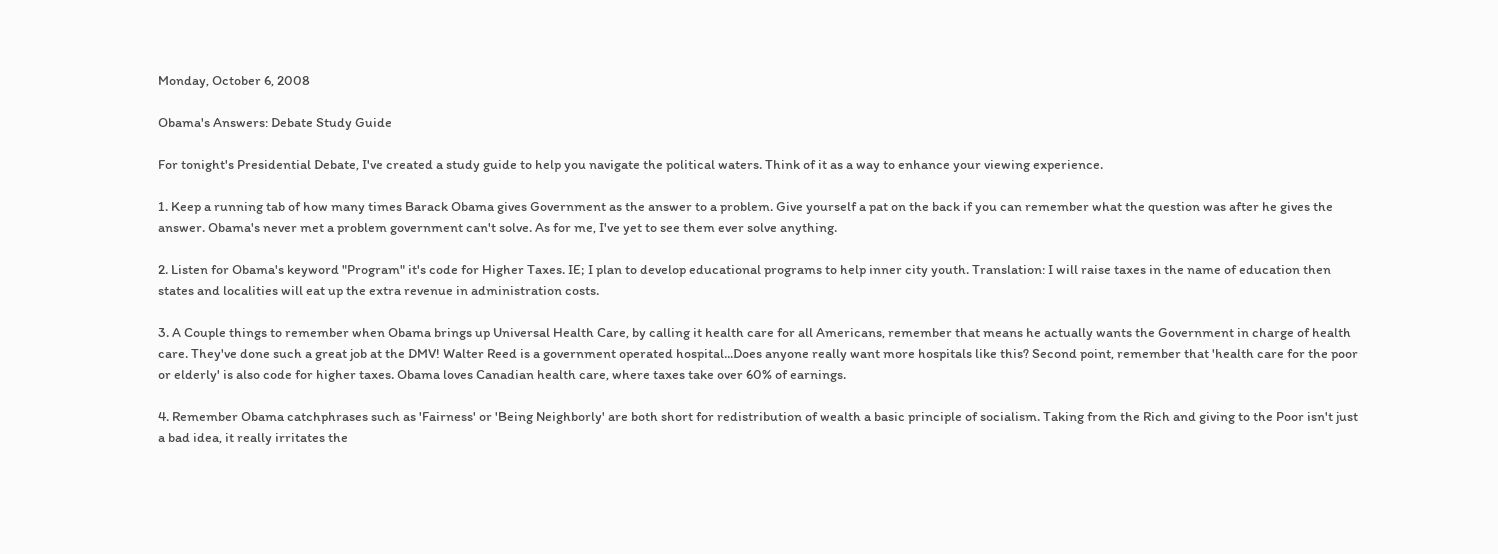Monday, October 6, 2008

Obama's Answers: Debate Study Guide

For tonight's Presidential Debate, I've created a study guide to help you navigate the political waters. Think of it as a way to enhance your viewing experience.

1. Keep a running tab of how many times Barack Obama gives Government as the answer to a problem. Give yourself a pat on the back if you can remember what the question was after he gives the answer. Obama's never met a problem government can't solve. As for me, I've yet to see them ever solve anything.

2. Listen for Obama's keyword "Program" it's code for Higher Taxes. IE; I plan to develop educational programs to help inner city youth. Translation: I will raise taxes in the name of education then states and localities will eat up the extra revenue in administration costs.

3. A Couple things to remember when Obama brings up Universal Health Care, by calling it health care for all Americans, remember that means he actually wants the Government in charge of health care. They've done such a great job at the DMV! Walter Reed is a government operated hospital...Does anyone really want more hospitals like this? Second point, remember that 'health care for the poor or elderly' is also code for higher taxes. Obama loves Canadian health care, where taxes take over 60% of earnings.

4. Remember Obama catchphrases such as 'Fairness' or 'Being Neighborly' are both short for redistribution of wealth a basic principle of socialism. Taking from the Rich and giving to the Poor isn't just a bad idea, it really irritates the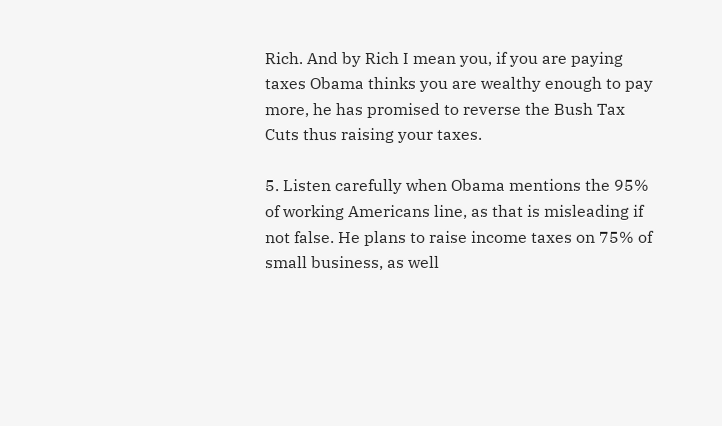Rich. And by Rich I mean you, if you are paying taxes Obama thinks you are wealthy enough to pay more, he has promised to reverse the Bush Tax Cuts thus raising your taxes.

5. Listen carefully when Obama mentions the 95% of working Americans line, as that is misleading if not false. He plans to raise income taxes on 75% of small business, as well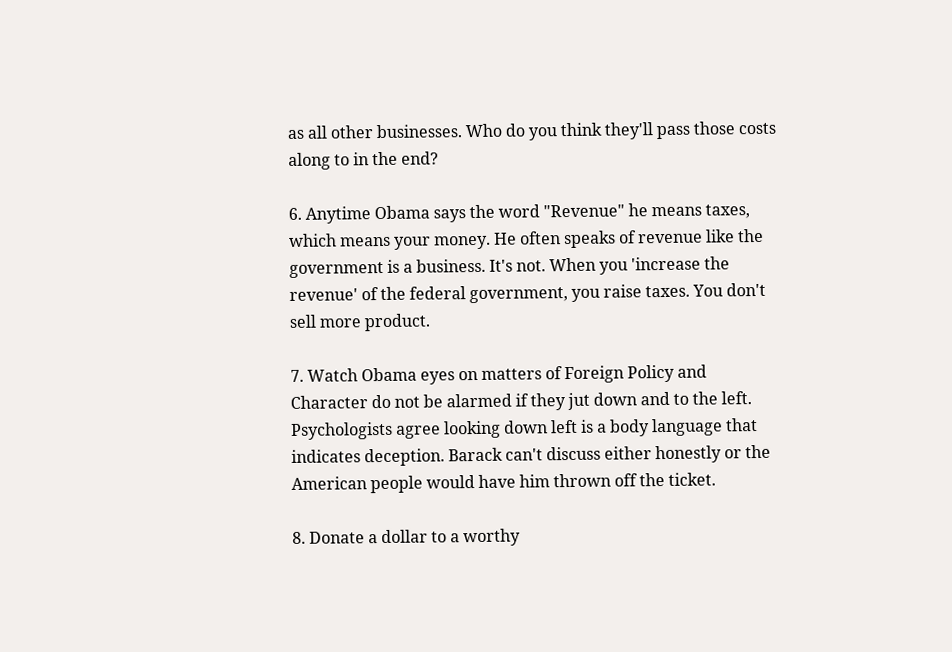as all other businesses. Who do you think they'll pass those costs along to in the end?

6. Anytime Obama says the word "Revenue" he means taxes, which means your money. He often speaks of revenue like the government is a business. It's not. When you 'increase the revenue' of the federal government, you raise taxes. You don't sell more product.

7. Watch Obama eyes on matters of Foreign Policy and Character do not be alarmed if they jut down and to the left. Psychologists agree looking down left is a body language that indicates deception. Barack can't discuss either honestly or the American people would have him thrown off the ticket.

8. Donate a dollar to a worthy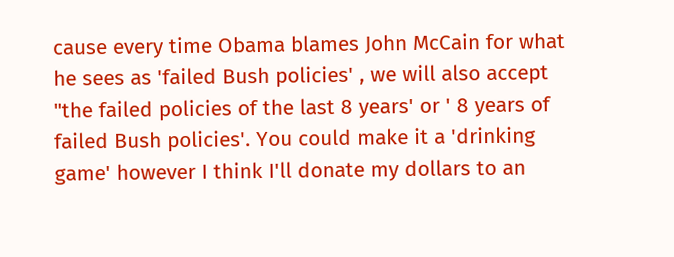cause every time Obama blames John McCain for what he sees as 'failed Bush policies' , we will also accept "the failed policies of the last 8 years' or ' 8 years of failed Bush policies'. You could make it a 'drinking game' however I think I'll donate my dollars to an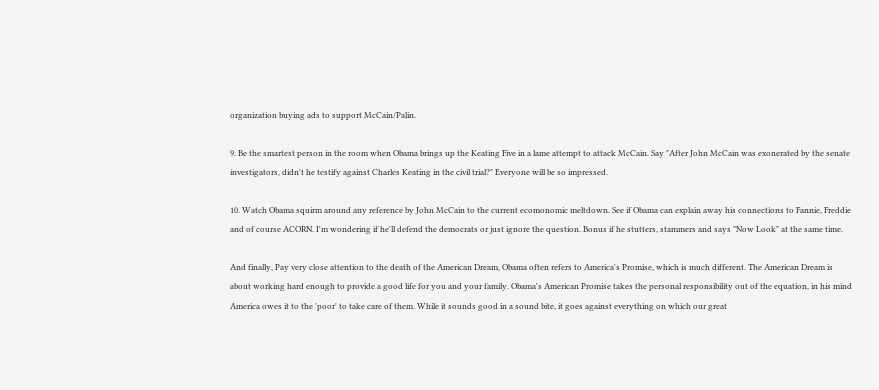organization buying ads to support McCain/Palin.

9. Be the smartest person in the room when Obama brings up the Keating Five in a lame attempt to attack McCain. Say "After John McCain was exonerated by the senate investigators, didn't he testify against Charles Keating in the civil trial?" Everyone will be so impressed.

10. Watch Obama squirm around any reference by John McCain to the current ecomonomic meltdown. See if Obama can explain away his connections to Fannie, Freddie and of course ACORN. I'm wondering if he'll defend the democrats or just ignore the question. Bonus if he stutters, stammers and says "Now Look" at the same time.

And finally, Pay very close attention to the death of the American Dream, Obama often refers to America's Promise, which is much different. The American Dream is about working hard enough to provide a good life for you and your family. Obama's American Promise takes the personal responsibility out of the equation, in his mind America owes it to the 'poor' to take care of them. While it sounds good in a sound bite, it goes against everything on which our great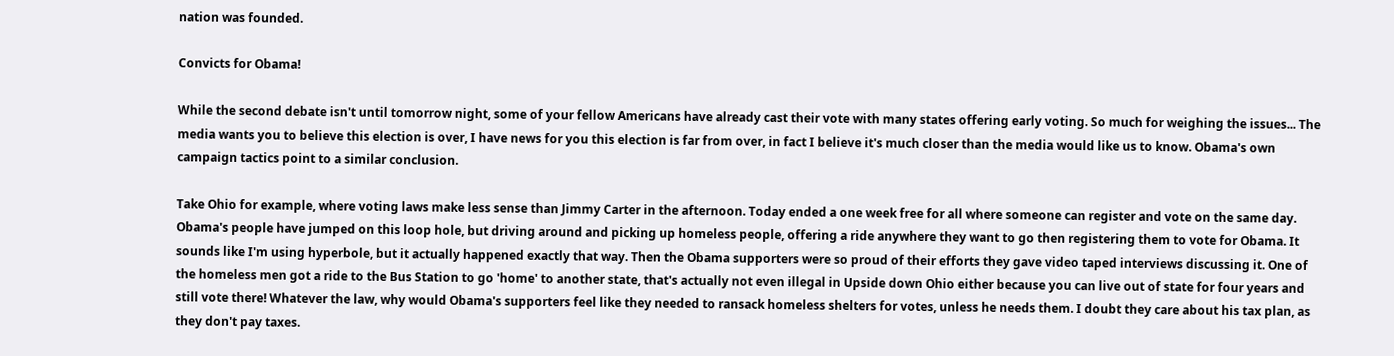nation was founded.

Convicts for Obama!

While the second debate isn't until tomorrow night, some of your fellow Americans have already cast their vote with many states offering early voting. So much for weighing the issues... The media wants you to believe this election is over, I have news for you this election is far from over, in fact I believe it's much closer than the media would like us to know. Obama's own campaign tactics point to a similar conclusion.

Take Ohio for example, where voting laws make less sense than Jimmy Carter in the afternoon. Today ended a one week free for all where someone can register and vote on the same day. Obama's people have jumped on this loop hole, but driving around and picking up homeless people, offering a ride anywhere they want to go then registering them to vote for Obama. It sounds like I'm using hyperbole, but it actually happened exactly that way. Then the Obama supporters were so proud of their efforts they gave video taped interviews discussing it. One of the homeless men got a ride to the Bus Station to go 'home' to another state, that's actually not even illegal in Upside down Ohio either because you can live out of state for four years and still vote there! Whatever the law, why would Obama's supporters feel like they needed to ransack homeless shelters for votes, unless he needs them. I doubt they care about his tax plan, as they don't pay taxes.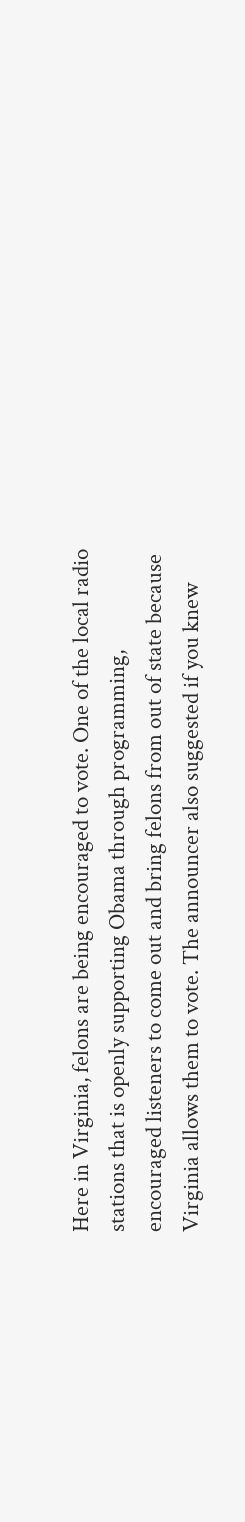Here in Virginia, felons are being encouraged to vote. One of the local radio stations that is openly supporting Obama through programming, encouraged listeners to come out and bring felons from out of state because Virginia allows them to vote. The announcer also suggested if you knew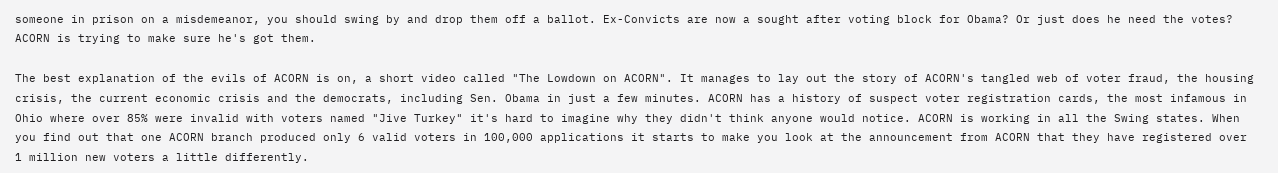someone in prison on a misdemeanor, you should swing by and drop them off a ballot. Ex-Convicts are now a sought after voting block for Obama? Or just does he need the votes? ACORN is trying to make sure he's got them.

The best explanation of the evils of ACORN is on, a short video called "The Lowdown on ACORN". It manages to lay out the story of ACORN's tangled web of voter fraud, the housing crisis, the current economic crisis and the democrats, including Sen. Obama in just a few minutes. ACORN has a history of suspect voter registration cards, the most infamous in Ohio where over 85% were invalid with voters named "Jive Turkey" it's hard to imagine why they didn't think anyone would notice. ACORN is working in all the Swing states. When you find out that one ACORN branch produced only 6 valid voters in 100,000 applications it starts to make you look at the announcement from ACORN that they have registered over 1 million new voters a little differently.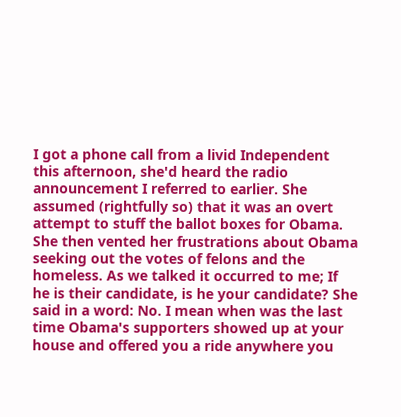I got a phone call from a livid Independent this afternoon, she'd heard the radio announcement I referred to earlier. She assumed (rightfully so) that it was an overt attempt to stuff the ballot boxes for Obama. She then vented her frustrations about Obama seeking out the votes of felons and the homeless. As we talked it occurred to me; If he is their candidate, is he your candidate? She said in a word: No. I mean when was the last time Obama's supporters showed up at your house and offered you a ride anywhere you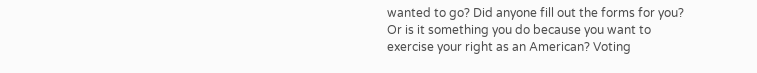wanted to go? Did anyone fill out the forms for you? Or is it something you do because you want to exercise your right as an American? Voting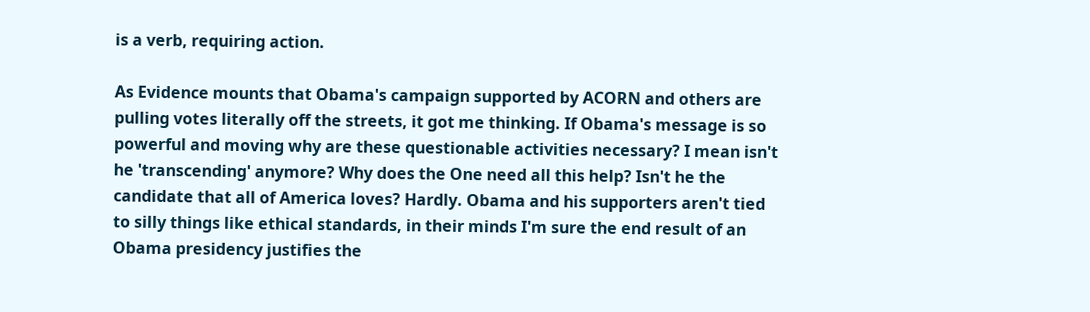is a verb, requiring action.

As Evidence mounts that Obama's campaign supported by ACORN and others are pulling votes literally off the streets, it got me thinking. If Obama's message is so powerful and moving why are these questionable activities necessary? I mean isn't he 'transcending' anymore? Why does the One need all this help? Isn't he the candidate that all of America loves? Hardly. Obama and his supporters aren't tied to silly things like ethical standards, in their minds I'm sure the end result of an Obama presidency justifies the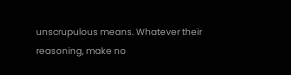unscrupulous means. Whatever their reasoning, make no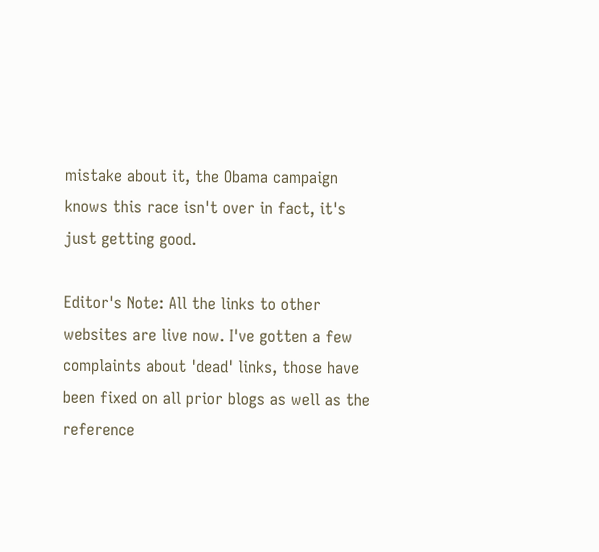mistake about it, the Obama campaign knows this race isn't over in fact, it's just getting good.

Editor's Note: All the links to other websites are live now. I've gotten a few complaints about 'dead' links, those have been fixed on all prior blogs as well as the reference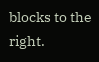blocks to the right.